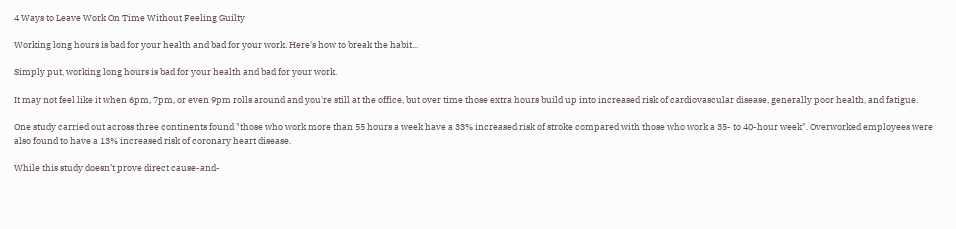4 Ways to Leave Work On Time Without Feeling Guilty

Working long hours is bad for your health and bad for your work. Here's how to break the habit...

Simply put, working long hours is bad for your health and bad for your work.

It may not feel like it when 6pm, 7pm, or even 9pm rolls around and you're still at the office, but over time those extra hours build up into increased risk of cardiovascular disease, generally poor health, and fatigue.

One study carried out across three continents found "those who work more than 55 hours a week have a 33% increased risk of stroke compared with those who work a 35- to 40-hour week". Overworked employees were also found to have a 13% increased risk of coronary heart disease.

While this study doesn’t prove direct cause-and-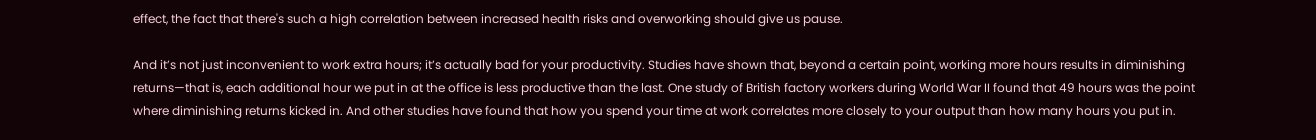effect, the fact that there's such a high correlation between increased health risks and overworking should give us pause.

And it’s not just inconvenient to work extra hours; it’s actually bad for your productivity. Studies have shown that, beyond a certain point, working more hours results in diminishing returns—that is, each additional hour we put in at the office is less productive than the last. One study of British factory workers during World War II found that 49 hours was the point where diminishing returns kicked in. And other studies have found that how you spend your time at work correlates more closely to your output than how many hours you put in.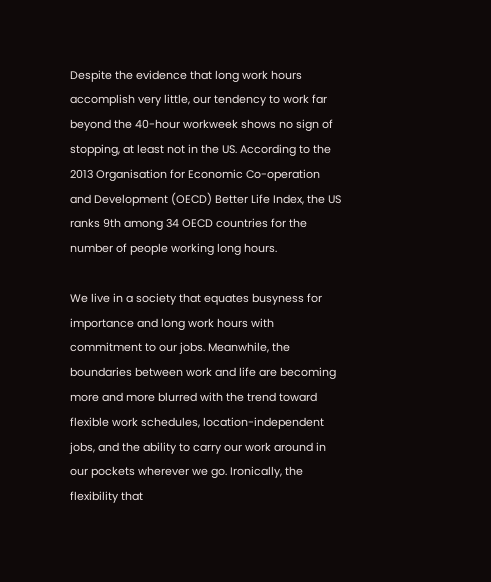Despite the evidence that long work hours accomplish very little, our tendency to work far beyond the 40-hour workweek shows no sign of stopping, at least not in the US. According to the 2013 Organisation for Economic Co-operation and Development (OECD) Better Life Index, the US ranks 9th among 34 OECD countries for the number of people working long hours.

We live in a society that equates busyness for importance and long work hours with commitment to our jobs. Meanwhile, the boundaries between work and life are becoming more and more blurred with the trend toward flexible work schedules, location-independent jobs, and the ability to carry our work around in our pockets wherever we go. Ironically, the flexibility that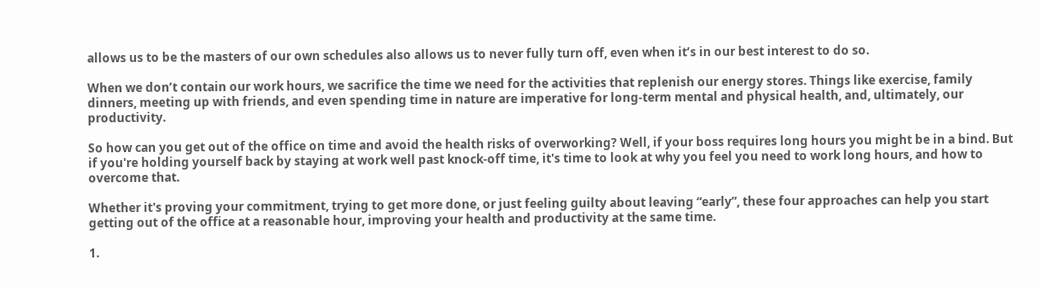allows us to be the masters of our own schedules also allows us to never fully turn off, even when it’s in our best interest to do so.

When we don’t contain our work hours, we sacrifice the time we need for the activities that replenish our energy stores. Things like exercise, family dinners, meeting up with friends, and even spending time in nature are imperative for long-term mental and physical health, and, ultimately, our productivity.

So how can you get out of the office on time and avoid the health risks of overworking? Well, if your boss requires long hours you might be in a bind. But if you're holding yourself back by staying at work well past knock-off time, it's time to look at why you feel you need to work long hours, and how to overcome that.

Whether it's proving your commitment, trying to get more done, or just feeling guilty about leaving “early”, these four approaches can help you start getting out of the office at a reasonable hour, improving your health and productivity at the same time.

1.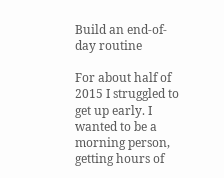Build an end-of-day routine

For about half of 2015 I struggled to get up early. I wanted to be a morning person, getting hours of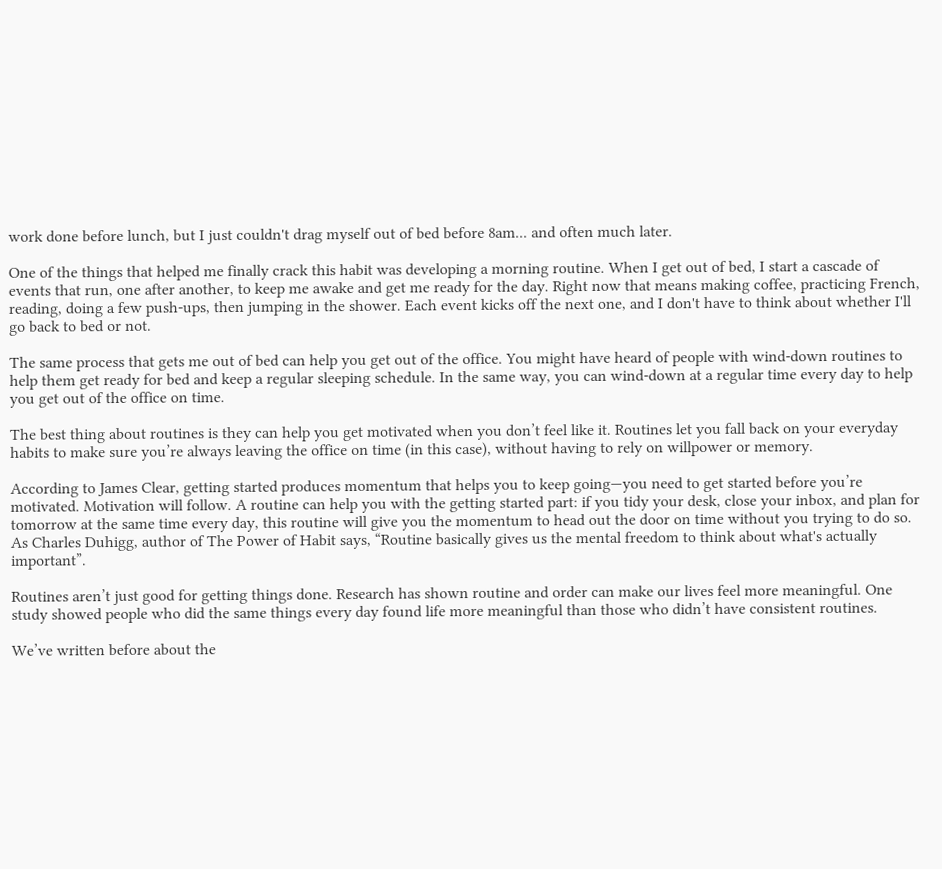work done before lunch, but I just couldn't drag myself out of bed before 8am... and often much later.

One of the things that helped me finally crack this habit was developing a morning routine. When I get out of bed, I start a cascade of events that run, one after another, to keep me awake and get me ready for the day. Right now that means making coffee, practicing French, reading, doing a few push-ups, then jumping in the shower. Each event kicks off the next one, and I don't have to think about whether I'll go back to bed or not.

The same process that gets me out of bed can help you get out of the office. You might have heard of people with wind-down routines to help them get ready for bed and keep a regular sleeping schedule. In the same way, you can wind-down at a regular time every day to help you get out of the office on time.

The best thing about routines is they can help you get motivated when you don’t feel like it. Routines let you fall back on your everyday habits to make sure you’re always leaving the office on time (in this case), without having to rely on willpower or memory.

According to James Clear, getting started produces momentum that helps you to keep going—you need to get started before you’re motivated. Motivation will follow. A routine can help you with the getting started part: if you tidy your desk, close your inbox, and plan for tomorrow at the same time every day, this routine will give you the momentum to head out the door on time without you trying to do so. As Charles Duhigg, author of The Power of Habit says, “Routine basically gives us the mental freedom to think about what's actually important”.

Routines aren’t just good for getting things done. Research has shown routine and order can make our lives feel more meaningful. One study showed people who did the same things every day found life more meaningful than those who didn’t have consistent routines.

We’ve written before about the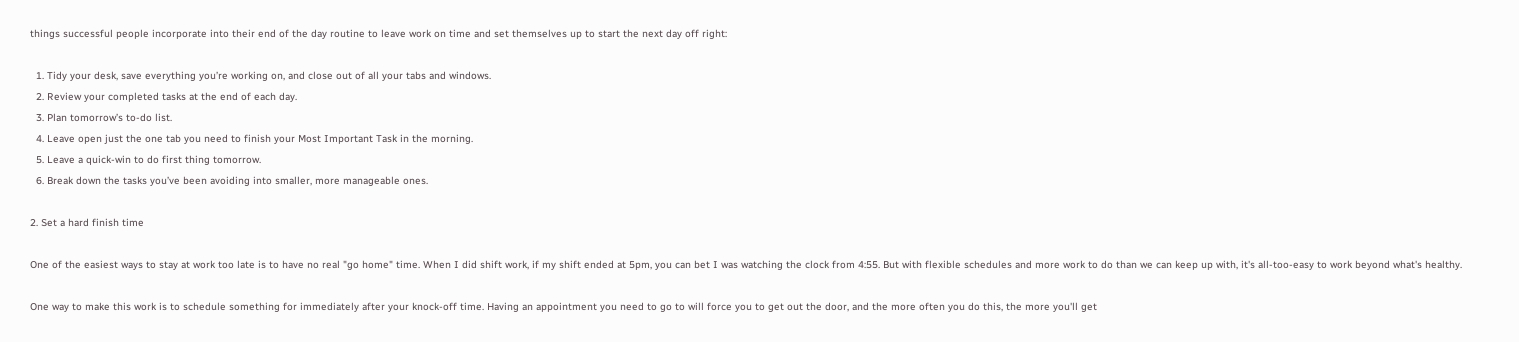things successful people incorporate into their end of the day routine to leave work on time and set themselves up to start the next day off right:

  1. Tidy your desk, save everything you’re working on, and close out of all your tabs and windows.
  2. Review your completed tasks at the end of each day.
  3. Plan tomorrow’s to-do list.
  4. Leave open just the one tab you need to finish your Most Important Task in the morning.
  5. Leave a quick-win to do first thing tomorrow.
  6. Break down the tasks you’ve been avoiding into smaller, more manageable ones.

2. Set a hard finish time

One of the easiest ways to stay at work too late is to have no real "go home" time. When I did shift work, if my shift ended at 5pm, you can bet I was watching the clock from 4:55. But with flexible schedules and more work to do than we can keep up with, it's all-too-easy to work beyond what's healthy.

One way to make this work is to schedule something for immediately after your knock-off time. Having an appointment you need to go to will force you to get out the door, and the more often you do this, the more you'll get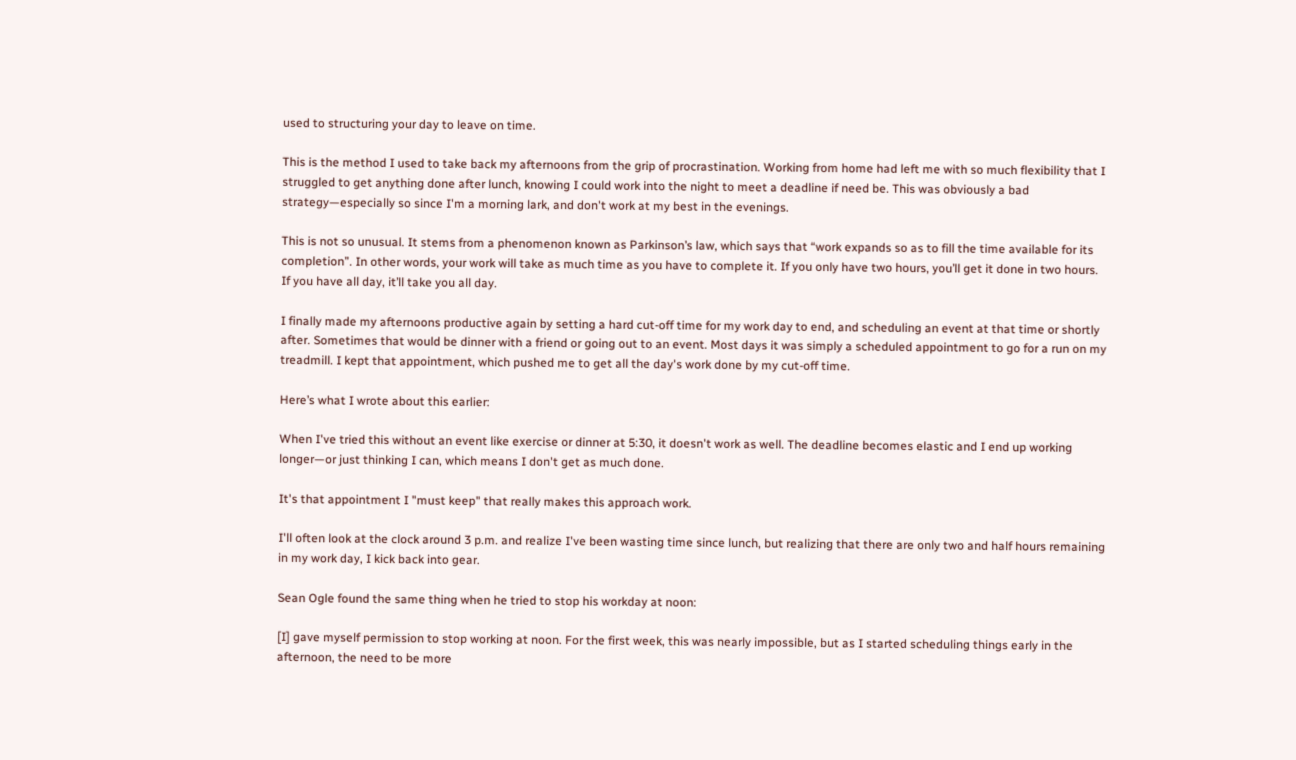used to structuring your day to leave on time.

This is the method I used to take back my afternoons from the grip of procrastination. Working from home had left me with so much flexibility that I struggled to get anything done after lunch, knowing I could work into the night to meet a deadline if need be. This was obviously a bad strategy—especially so since I'm a morning lark, and don't work at my best in the evenings.

This is not so unusual. It stems from a phenomenon known as Parkinson’s law, which says that “work expands so as to fill the time available for its completion”. In other words, your work will take as much time as you have to complete it. If you only have two hours, you’ll get it done in two hours. If you have all day, it’ll take you all day.

I finally made my afternoons productive again by setting a hard cut-off time for my work day to end, and scheduling an event at that time or shortly after. Sometimes that would be dinner with a friend or going out to an event. Most days it was simply a scheduled appointment to go for a run on my treadmill. I kept that appointment, which pushed me to get all the day's work done by my cut-off time.

Here’s what I wrote about this earlier:

When I've tried this without an event like exercise or dinner at 5:30, it doesn't work as well. The deadline becomes elastic and I end up working longer—or just thinking I can, which means I don't get as much done.

It's that appointment I "must keep" that really makes this approach work.

I'll often look at the clock around 3 p.m. and realize I've been wasting time since lunch, but realizing that there are only two and half hours remaining in my work day, I kick back into gear.

Sean Ogle found the same thing when he tried to stop his workday at noon:

[I] gave myself permission to stop working at noon. For the first week, this was nearly impossible, but as I started scheduling things early in the afternoon, the need to be more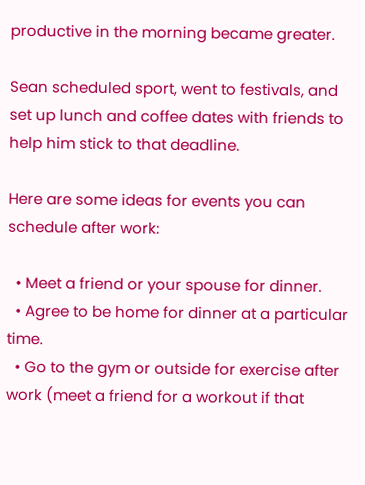productive in the morning became greater.

Sean scheduled sport, went to festivals, and set up lunch and coffee dates with friends to help him stick to that deadline.

Here are some ideas for events you can schedule after work:

  • Meet a friend or your spouse for dinner.
  • Agree to be home for dinner at a particular time.
  • Go to the gym or outside for exercise after work (meet a friend for a workout if that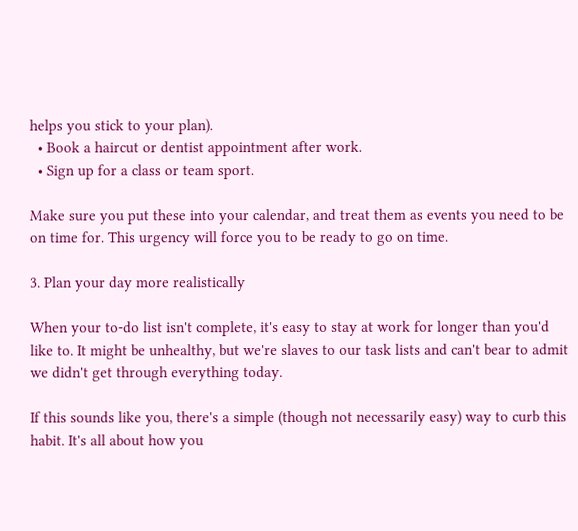helps you stick to your plan).
  • Book a haircut or dentist appointment after work.
  • Sign up for a class or team sport.

Make sure you put these into your calendar, and treat them as events you need to be on time for. This urgency will force you to be ready to go on time.

3. Plan your day more realistically

When your to-do list isn't complete, it's easy to stay at work for longer than you'd like to. It might be unhealthy, but we're slaves to our task lists and can't bear to admit we didn't get through everything today.

If this sounds like you, there's a simple (though not necessarily easy) way to curb this habit. It's all about how you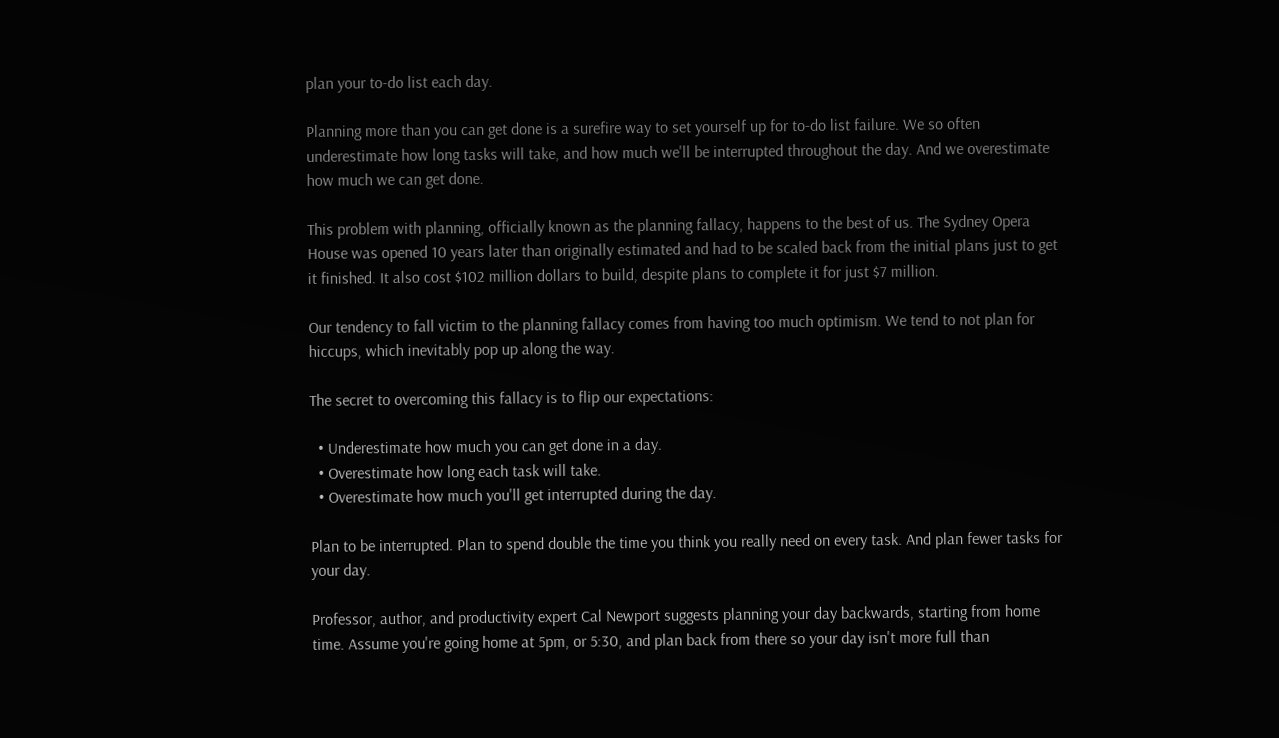plan your to-do list each day.

Planning more than you can get done is a surefire way to set yourself up for to-do list failure. We so often underestimate how long tasks will take, and how much we'll be interrupted throughout the day. And we overestimate how much we can get done.

This problem with planning, officially known as the planning fallacy, happens to the best of us. The Sydney Opera House was opened 10 years later than originally estimated and had to be scaled back from the initial plans just to get it finished. It also cost $102 million dollars to build, despite plans to complete it for just $7 million.

Our tendency to fall victim to the planning fallacy comes from having too much optimism. We tend to not plan for hiccups, which inevitably pop up along the way.

The secret to overcoming this fallacy is to flip our expectations:

  • Underestimate how much you can get done in a day.
  • Overestimate how long each task will take.
  • Overestimate how much you'll get interrupted during the day.

Plan to be interrupted. Plan to spend double the time you think you really need on every task. And plan fewer tasks for your day.

Professor, author, and productivity expert Cal Newport suggests planning your day backwards, starting from home time. Assume you're going home at 5pm, or 5:30, and plan back from there so your day isn't more full than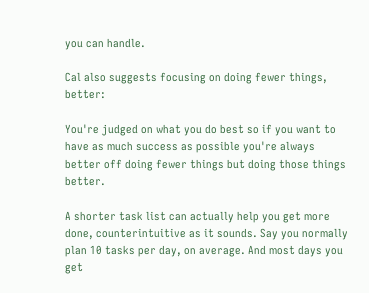you can handle.

Cal also suggests focusing on doing fewer things, better:

You're judged on what you do best so if you want to have as much success as possible you're always better off doing fewer things but doing those things better.

A shorter task list can actually help you get more done, counterintuitive as it sounds. Say you normally plan 10 tasks per day, on average. And most days you get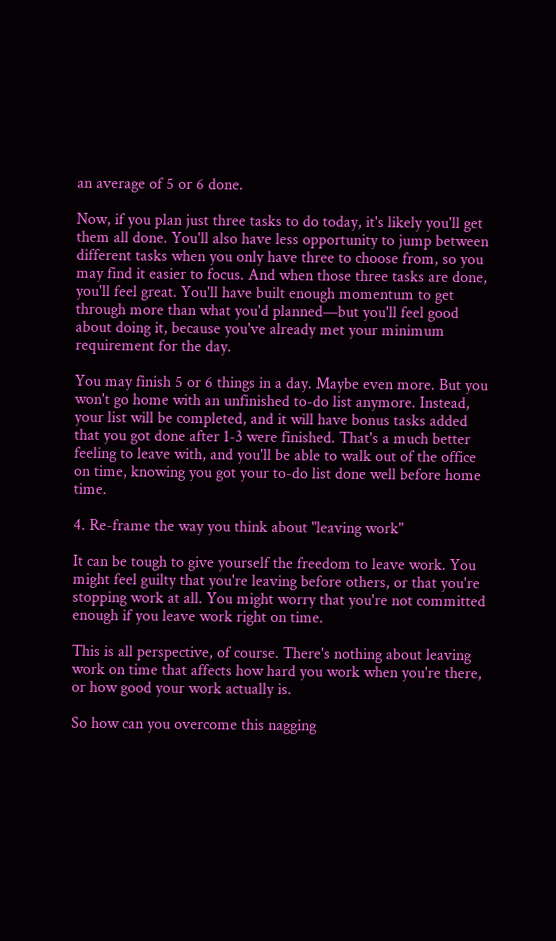an average of 5 or 6 done.

Now, if you plan just three tasks to do today, it's likely you'll get them all done. You'll also have less opportunity to jump between different tasks when you only have three to choose from, so you may find it easier to focus. And when those three tasks are done, you'll feel great. You'll have built enough momentum to get through more than what you'd planned—but you'll feel good about doing it, because you've already met your minimum requirement for the day.

You may finish 5 or 6 things in a day. Maybe even more. But you won't go home with an unfinished to-do list anymore. Instead, your list will be completed, and it will have bonus tasks added that you got done after 1-3 were finished. That's a much better feeling to leave with, and you'll be able to walk out of the office on time, knowing you got your to-do list done well before home time.

4. Re-frame the way you think about "leaving work"

It can be tough to give yourself the freedom to leave work. You might feel guilty that you're leaving before others, or that you're stopping work at all. You might worry that you're not committed enough if you leave work right on time.

This is all perspective, of course. There's nothing about leaving work on time that affects how hard you work when you're there, or how good your work actually is.

So how can you overcome this nagging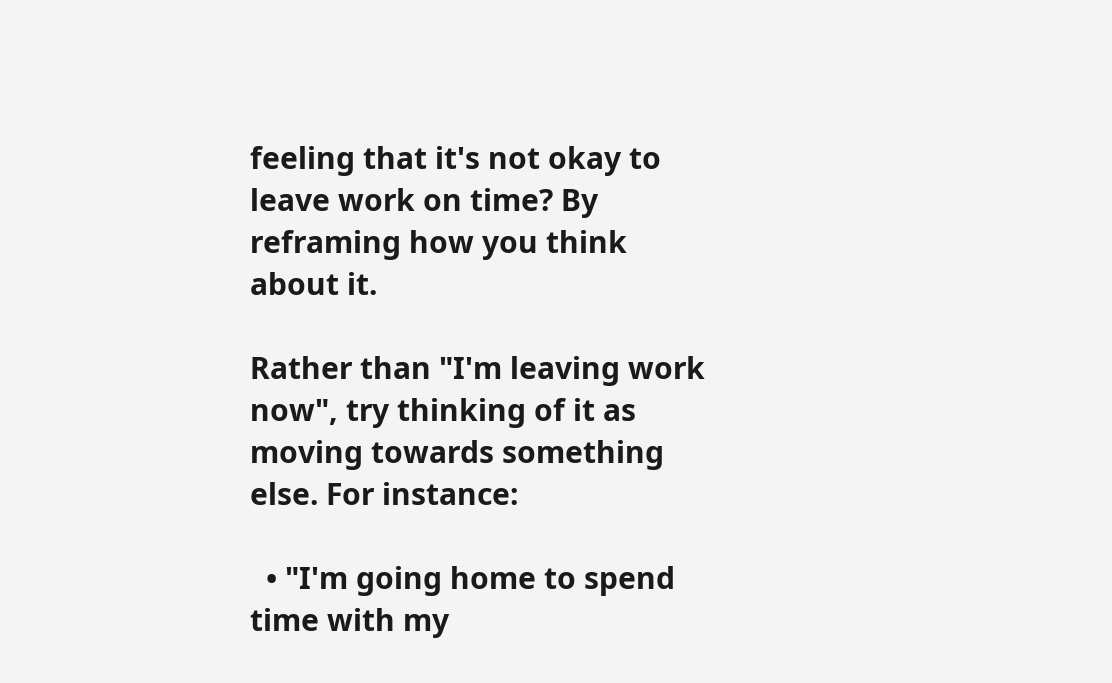feeling that it's not okay to leave work on time? By reframing how you think about it.

Rather than "I'm leaving work now", try thinking of it as moving towards something else. For instance:

  • "I'm going home to spend time with my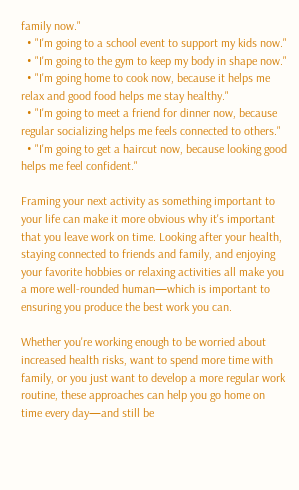family now."
  • "I'm going to a school event to support my kids now."
  • "I'm going to the gym to keep my body in shape now."
  • "I'm going home to cook now, because it helps me relax and good food helps me stay healthy."
  • "I'm going to meet a friend for dinner now, because regular socializing helps me feels connected to others."
  • "I'm going to get a haircut now, because looking good helps me feel confident."

Framing your next activity as something important to your life can make it more obvious why it's important that you leave work on time. Looking after your health, staying connected to friends and family, and enjoying your favorite hobbies or relaxing activities all make you a more well-rounded human—which is important to ensuring you produce the best work you can.

Whether you're working enough to be worried about increased health risks, want to spend more time with family, or you just want to develop a more regular work routine, these approaches can help you go home on time every day—and still be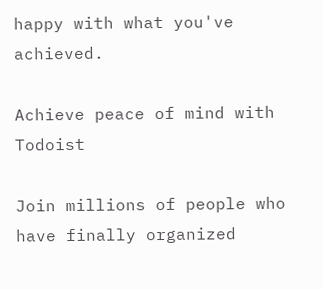happy with what you've achieved.

Achieve peace of mind with Todoist

Join millions of people who have finally organized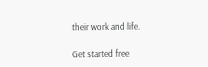their work and life.

Get started free